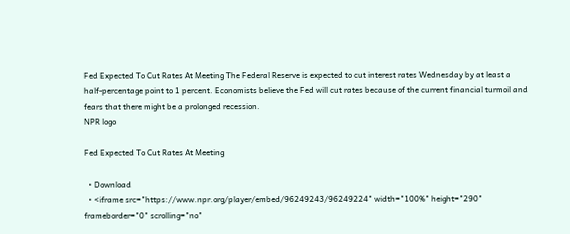Fed Expected To Cut Rates At Meeting The Federal Reserve is expected to cut interest rates Wednesday by at least a half-percentage point to 1 percent. Economists believe the Fed will cut rates because of the current financial turmoil and fears that there might be a prolonged recession.
NPR logo

Fed Expected To Cut Rates At Meeting

  • Download
  • <iframe src="https://www.npr.org/player/embed/96249243/96249224" width="100%" height="290" frameborder="0" scrolling="no"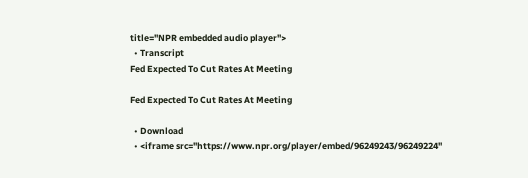title="NPR embedded audio player">
  • Transcript
Fed Expected To Cut Rates At Meeting

Fed Expected To Cut Rates At Meeting

  • Download
  • <iframe src="https://www.npr.org/player/embed/96249243/96249224"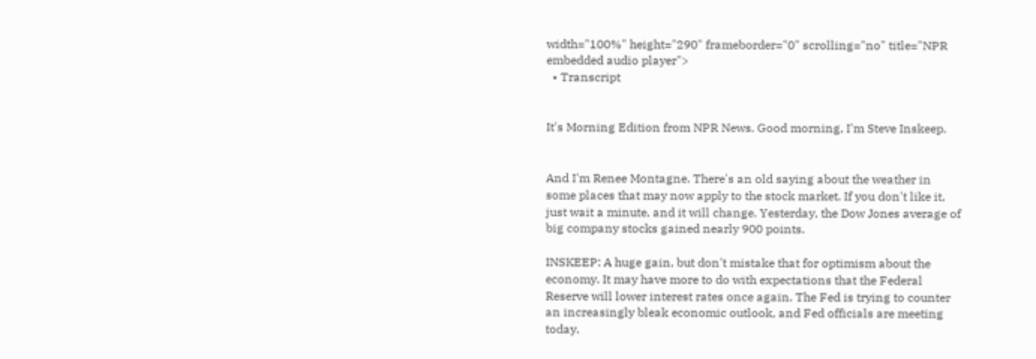width="100%" height="290" frameborder="0" scrolling="no" title="NPR embedded audio player">
  • Transcript


It's Morning Edition from NPR News. Good morning, I'm Steve Inskeep.


And I'm Renee Montagne. There's an old saying about the weather in some places that may now apply to the stock market. If you don't like it, just wait a minute, and it will change. Yesterday, the Dow Jones average of big company stocks gained nearly 900 points.

INSKEEP: A huge gain, but don't mistake that for optimism about the economy. It may have more to do with expectations that the Federal Reserve will lower interest rates once again. The Fed is trying to counter an increasingly bleak economic outlook, and Fed officials are meeting today.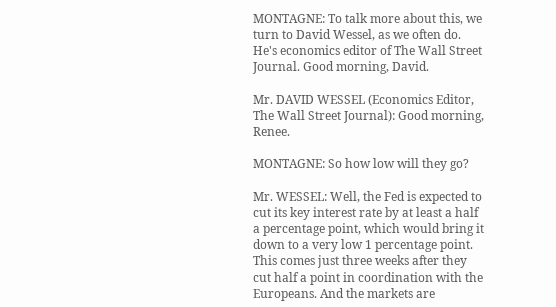MONTAGNE: To talk more about this, we turn to David Wessel, as we often do. He's economics editor of The Wall Street Journal. Good morning, David.

Mr. DAVID WESSEL (Economics Editor, The Wall Street Journal): Good morning, Renee.

MONTAGNE: So how low will they go?

Mr. WESSEL: Well, the Fed is expected to cut its key interest rate by at least a half a percentage point, which would bring it down to a very low 1 percentage point. This comes just three weeks after they cut half a point in coordination with the Europeans. And the markets are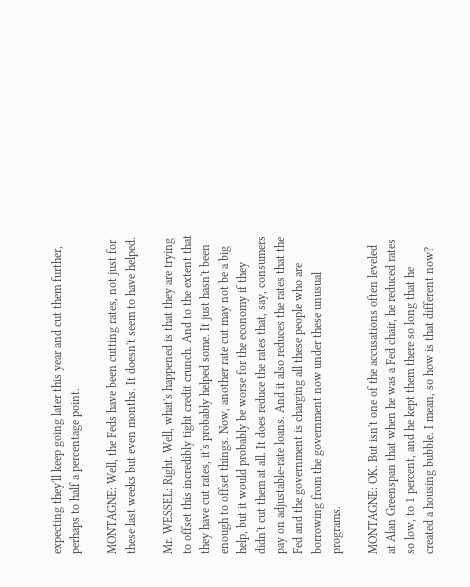expecting they'll keep going later this year and cut them further, perhaps to half a percentage point.

MONTAGNE: Well, the Feds have been cutting rates, not just for these last weeks but even months. It doesn't seem to have helped.

Mr. WESSEL: Right. Well, what's happened is that they are trying to offset this incredibly tight credit crunch. And to the extent that they have cut rates, it's probably helped some. It just hasn't been enough to offset things. Now, another rate cut may not be a big help, but it would probably be worse for the economy if they didn't cut them at all. It does reduce the rates that, say, consumers pay on adjustable-rate loans. And it also reduces the rates that the Fed and the government is charging all these people who are borrowing from the government now under these unusual programs.

MONTAGNE: OK. But isn't one of the accusations often leveled at Alan Greenspan that when he was a Fed chair, he reduced rates so low, to 1 percent, and he kept them there so long that he created a housing bubble. I mean, so how is that different now?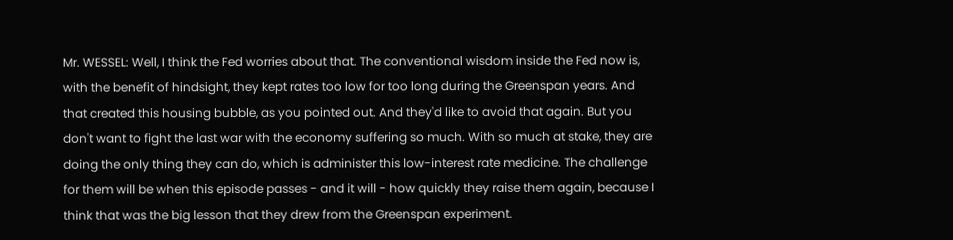Mr. WESSEL: Well, I think the Fed worries about that. The conventional wisdom inside the Fed now is, with the benefit of hindsight, they kept rates too low for too long during the Greenspan years. And that created this housing bubble, as you pointed out. And they'd like to avoid that again. But you don't want to fight the last war with the economy suffering so much. With so much at stake, they are doing the only thing they can do, which is administer this low-interest rate medicine. The challenge for them will be when this episode passes - and it will - how quickly they raise them again, because I think that was the big lesson that they drew from the Greenspan experiment.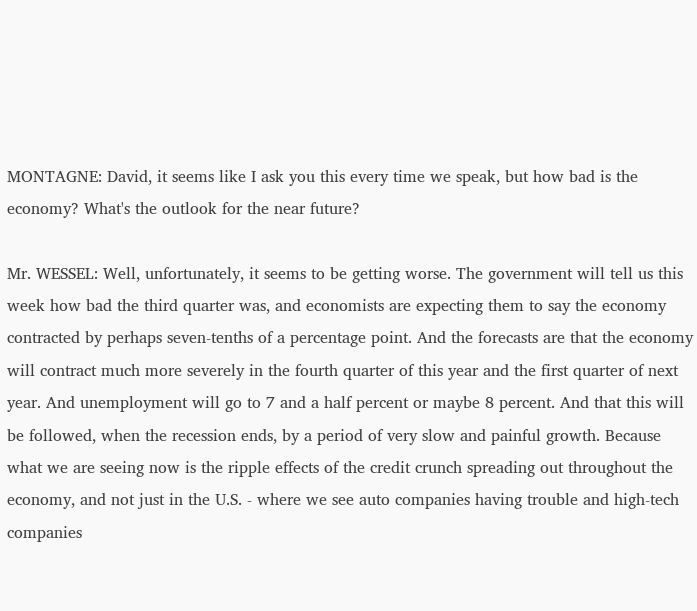MONTAGNE: David, it seems like I ask you this every time we speak, but how bad is the economy? What's the outlook for the near future?

Mr. WESSEL: Well, unfortunately, it seems to be getting worse. The government will tell us this week how bad the third quarter was, and economists are expecting them to say the economy contracted by perhaps seven-tenths of a percentage point. And the forecasts are that the economy will contract much more severely in the fourth quarter of this year and the first quarter of next year. And unemployment will go to 7 and a half percent or maybe 8 percent. And that this will be followed, when the recession ends, by a period of very slow and painful growth. Because what we are seeing now is the ripple effects of the credit crunch spreading out throughout the economy, and not just in the U.S. - where we see auto companies having trouble and high-tech companies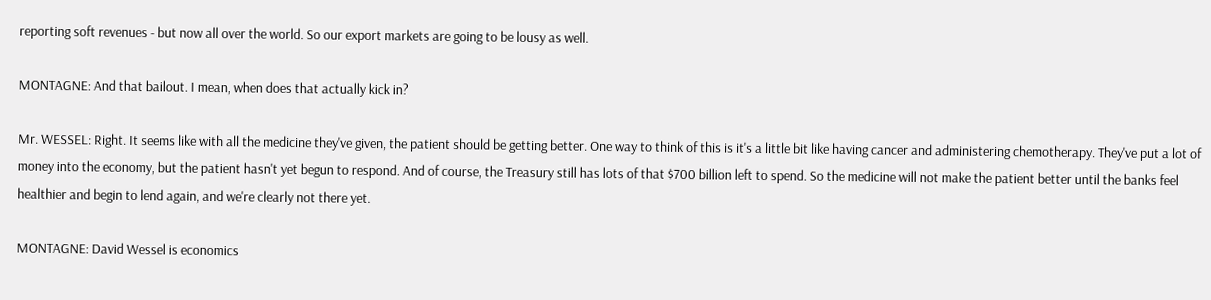reporting soft revenues - but now all over the world. So our export markets are going to be lousy as well.

MONTAGNE: And that bailout. I mean, when does that actually kick in?

Mr. WESSEL: Right. It seems like with all the medicine they've given, the patient should be getting better. One way to think of this is it's a little bit like having cancer and administering chemotherapy. They've put a lot of money into the economy, but the patient hasn't yet begun to respond. And of course, the Treasury still has lots of that $700 billion left to spend. So the medicine will not make the patient better until the banks feel healthier and begin to lend again, and we're clearly not there yet.

MONTAGNE: David Wessel is economics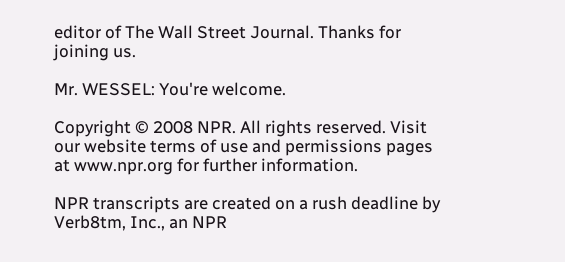editor of The Wall Street Journal. Thanks for joining us.

Mr. WESSEL: You're welcome.

Copyright © 2008 NPR. All rights reserved. Visit our website terms of use and permissions pages at www.npr.org for further information.

NPR transcripts are created on a rush deadline by Verb8tm, Inc., an NPR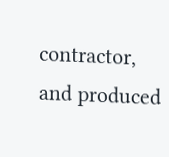contractor, and produced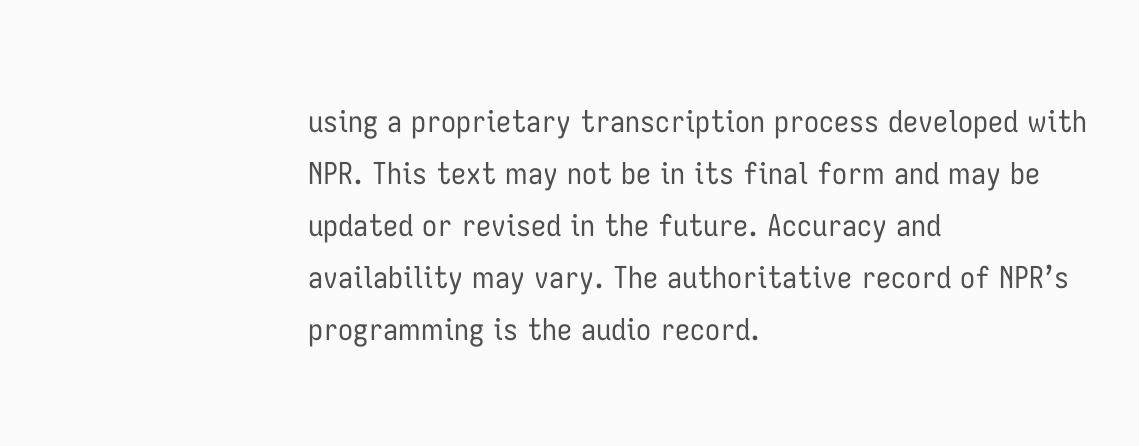using a proprietary transcription process developed with NPR. This text may not be in its final form and may be updated or revised in the future. Accuracy and availability may vary. The authoritative record of NPR’s programming is the audio record.